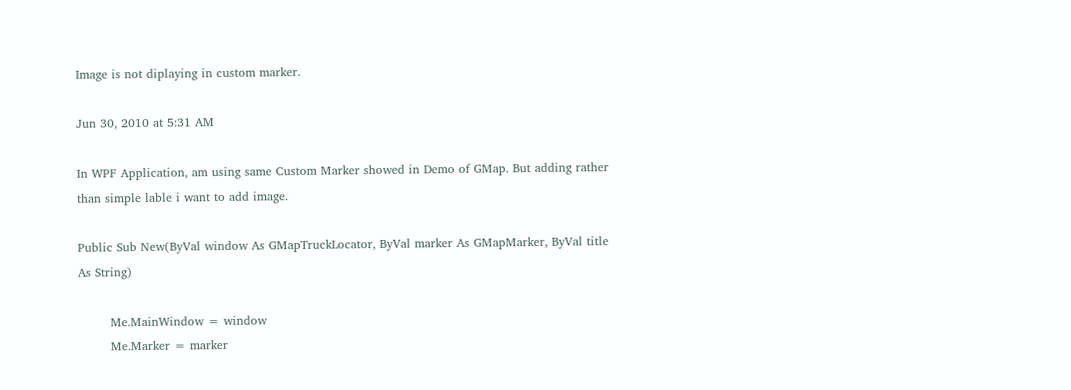Image is not diplaying in custom marker.

Jun 30, 2010 at 5:31 AM

In WPF Application, am using same Custom Marker showed in Demo of GMap. But adding rather than simple lable i want to add image.

Public Sub New(ByVal window As GMapTruckLocator, ByVal marker As GMapMarker, ByVal title As String)

        Me.MainWindow = window
        Me.Marker = marker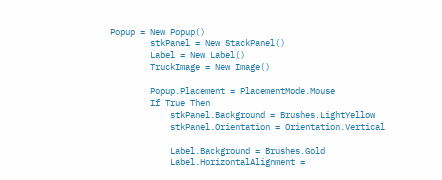Popup = New Popup()
        stkPanel = New StackPanel()
        Label = New Label()
        TruckImage = New Image()

        Popup.Placement = PlacementMode.Mouse
        If True Then
            stkPanel.Background = Brushes.LightYellow
            stkPanel.Orientation = Orientation.Vertical

            Label.Background = Brushes.Gold
            Label.HorizontalAlignment =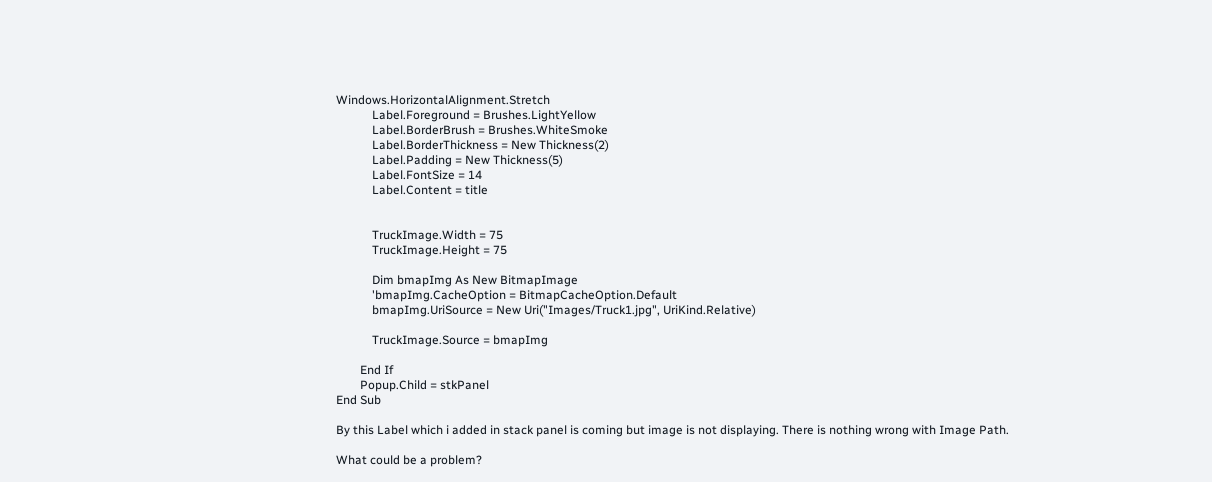Windows.HorizontalAlignment.Stretch
            Label.Foreground = Brushes.LightYellow
            Label.BorderBrush = Brushes.WhiteSmoke
            Label.BorderThickness = New Thickness(2)
            Label.Padding = New Thickness(5)
            Label.FontSize = 14
            Label.Content = title


            TruckImage.Width = 75
            TruckImage.Height = 75

            Dim bmapImg As New BitmapImage
            'bmapImg.CacheOption = BitmapCacheOption.Default
            bmapImg.UriSource = New Uri("Images/Truck1.jpg", UriKind.Relative)

            TruckImage.Source = bmapImg

        End If
        Popup.Child = stkPanel
End Sub

By this Label which i added in stack panel is coming but image is not displaying. There is nothing wrong with Image Path.

What could be a problem?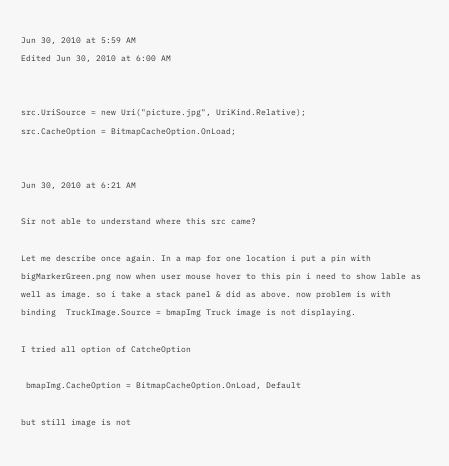Jun 30, 2010 at 5:59 AM
Edited Jun 30, 2010 at 6:00 AM


src.UriSource = new Uri("picture.jpg", UriKind.Relative);
src.CacheOption = BitmapCacheOption.OnLoad;


Jun 30, 2010 at 6:21 AM

Sir not able to understand where this src came?

Let me describe once again. In a map for one location i put a pin with bigMarkerGreen.png now when user mouse hover to this pin i need to show lable as well as image. so i take a stack panel & did as above. now problem is with binding  TruckImage.Source = bmapImg Truck image is not displaying.

I tried all option of CatcheOption

 bmapImg.CacheOption = BitmapCacheOption.OnLoad, Default

but still image is not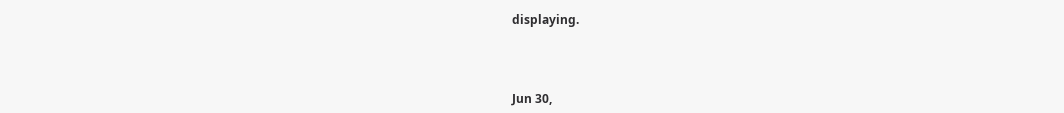displaying.



Jun 30,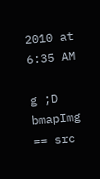2010 at 6:35 AM

g ;D bmapImg == src